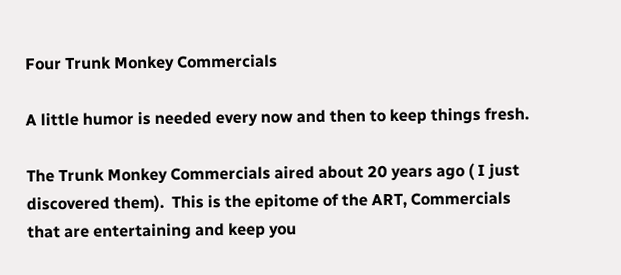Four Trunk Monkey Commercials

A little humor is needed every now and then to keep things fresh.

The Trunk Monkey Commercials aired about 20 years ago ( I just discovered them).  This is the epitome of the ART, Commercials that are entertaining and keep you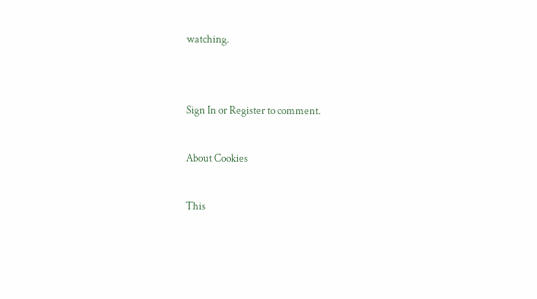watching.


Sign In or Register to comment.

About Cookies

This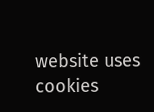website uses cookies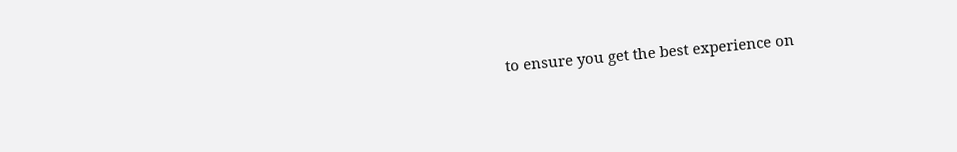to ensure you get the best experience on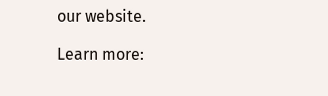our website.

Learn more: